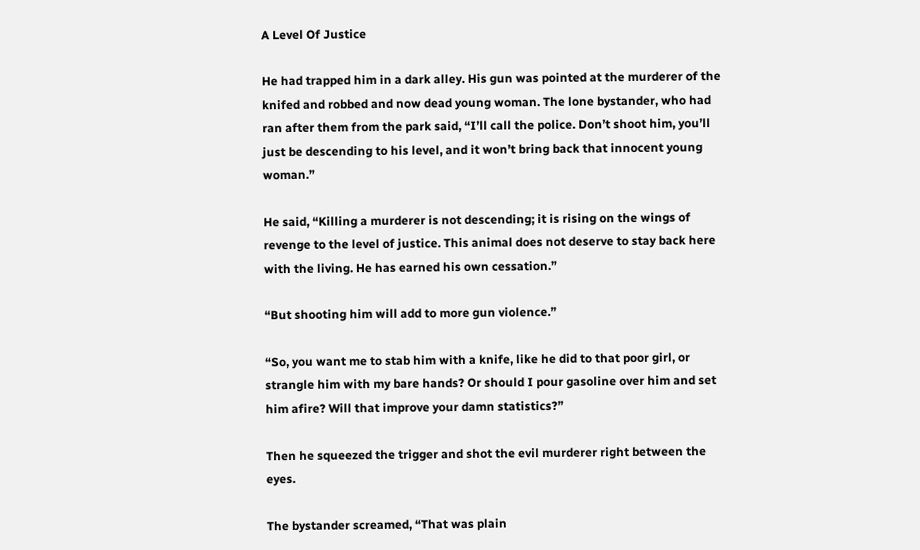A Level Of Justice

He had trapped him in a dark alley. His gun was pointed at the murderer of the knifed and robbed and now dead young woman. The lone bystander, who had ran after them from the park said, “I’ll call the police. Don’t shoot him, you’ll just be descending to his level, and it won’t bring back that innocent young woman.”

He said, “Killing a murderer is not descending; it is rising on the wings of revenge to the level of justice. This animal does not deserve to stay back here with the living. He has earned his own cessation.”

“But shooting him will add to more gun violence.”

“So, you want me to stab him with a knife, like he did to that poor girl, or strangle him with my bare hands? Or should I pour gasoline over him and set him afire? Will that improve your damn statistics?”

Then he squeezed the trigger and shot the evil murderer right between the eyes.

The bystander screamed, “That was plain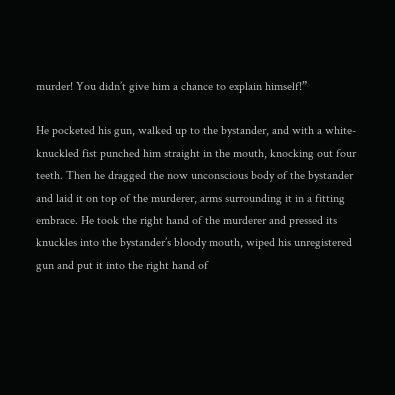murder! You didn’t give him a chance to explain himself!”

He pocketed his gun, walked up to the bystander, and with a white-knuckled fist punched him straight in the mouth, knocking out four teeth. Then he dragged the now unconscious body of the bystander and laid it on top of the murderer, arms surrounding it in a fitting embrace. He took the right hand of the murderer and pressed its knuckles into the bystander’s bloody mouth, wiped his unregistered gun and put it into the right hand of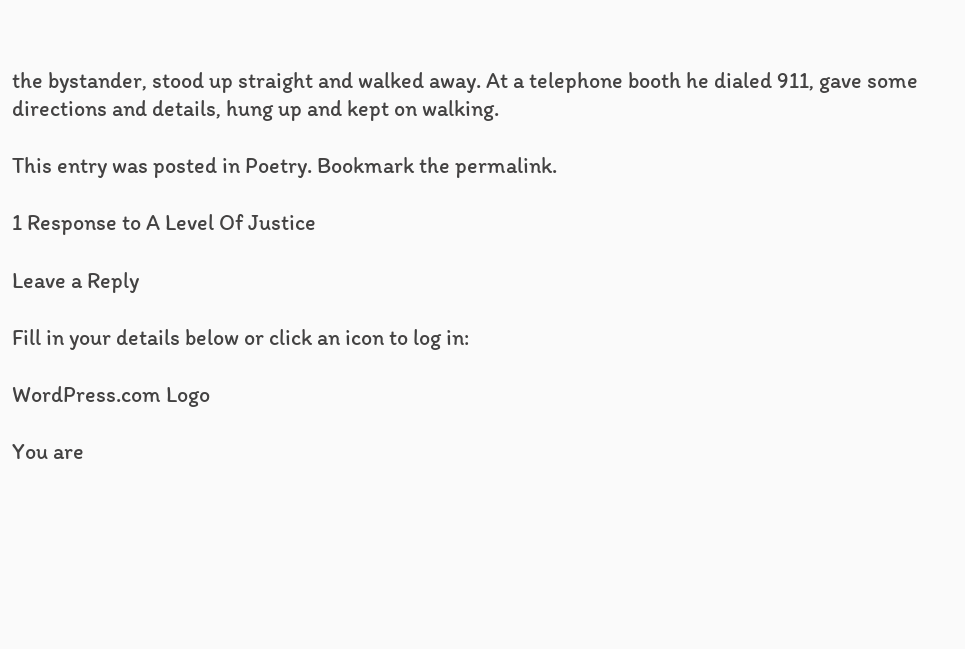the bystander, stood up straight and walked away. At a telephone booth he dialed 911, gave some directions and details, hung up and kept on walking.

This entry was posted in Poetry. Bookmark the permalink.

1 Response to A Level Of Justice

Leave a Reply

Fill in your details below or click an icon to log in:

WordPress.com Logo

You are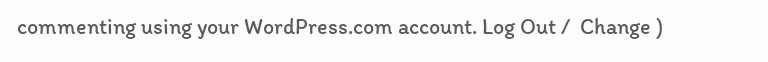commenting using your WordPress.com account. Log Out /  Change )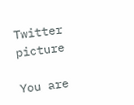Twitter picture

You are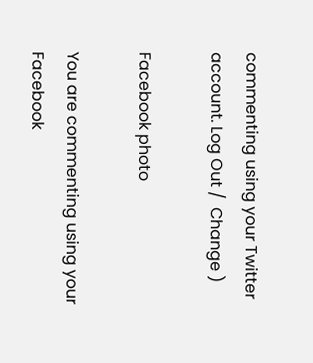commenting using your Twitter account. Log Out /  Change )

Facebook photo

You are commenting using your Facebook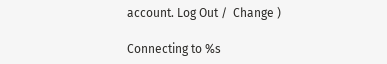account. Log Out /  Change )

Connecting to %s